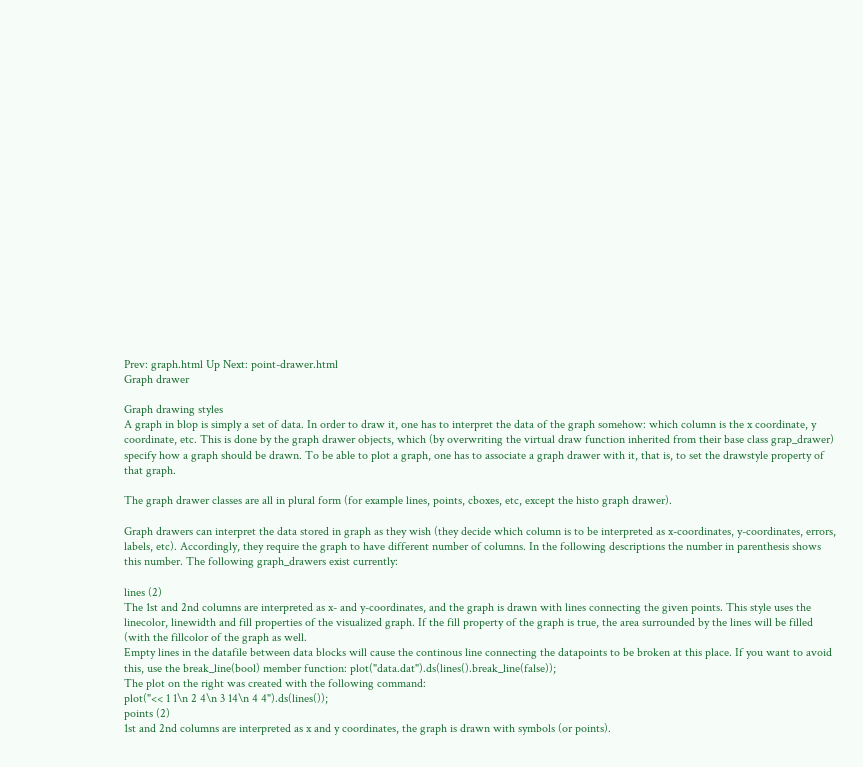Prev: graph.html Up Next: point-drawer.html
Graph drawer

Graph drawing styles
A graph in blop is simply a set of data. In order to draw it, one has to interpret the data of the graph somehow: which column is the x coordinate, y coordinate, etc. This is done by the graph drawer objects, which (by overwriting the virtual draw function inherited from their base class grap_drawer) specify how a graph should be drawn. To be able to plot a graph, one has to associate a graph drawer with it, that is, to set the drawstyle property of that graph.

The graph drawer classes are all in plural form (for example lines, points, cboxes, etc, except the histo graph drawer).

Graph drawers can interpret the data stored in graph as they wish (they decide which column is to be interpreted as x-coordinates, y-coordinates, errors, labels, etc). Accordingly, they require the graph to have different number of columns. In the following descriptions the number in parenthesis shows this number. The following graph_drawers exist currently:

lines (2)
The 1st and 2nd columns are interpreted as x- and y-coordinates, and the graph is drawn with lines connecting the given points. This style uses the linecolor, linewidth and fill properties of the visualized graph. If the fill property of the graph is true, the area surrounded by the lines will be filled (with the fillcolor of the graph as well.
Empty lines in the datafile between data blocks will cause the continous line connecting the datapoints to be broken at this place. If you want to avoid this, use the break_line(bool) member function: plot("data.dat").ds(lines().break_line(false));
The plot on the right was created with the following command:
plot("<< 1 1\n 2 4\n 3 14\n 4 4").ds(lines());
points (2)
1st and 2nd columns are interpreted as x and y coordinates, the graph is drawn with symbols (or points).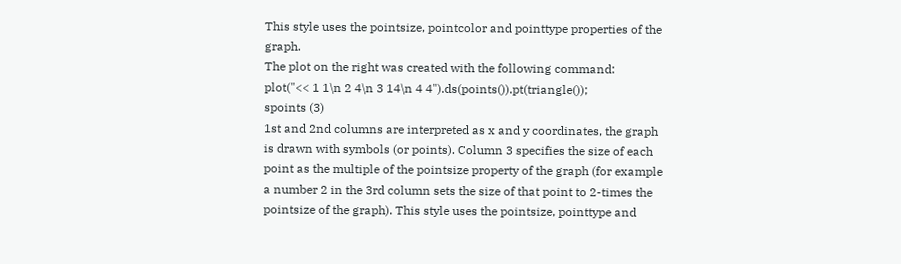This style uses the pointsize, pointcolor and pointtype properties of the graph.
The plot on the right was created with the following command:
plot("<< 1 1\n 2 4\n 3 14\n 4 4").ds(points()).pt(triangle());
spoints (3)
1st and 2nd columns are interpreted as x and y coordinates, the graph is drawn with symbols (or points). Column 3 specifies the size of each point as the multiple of the pointsize property of the graph (for example a number 2 in the 3rd column sets the size of that point to 2-times the pointsize of the graph). This style uses the pointsize, pointtype and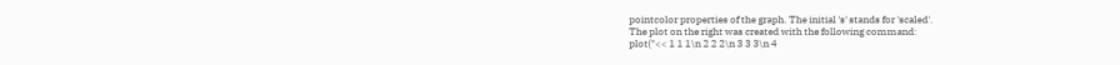pointcolor properties of the graph. The initial 's' stands for 'scaled'.
The plot on the right was created with the following command:
plot("<< 1 1 1\n 2 2 2\n 3 3 3\n 4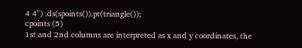4 4") .ds(spoints()).pt(triangle());
cpoints (5)
1st and 2nd columns are interpreted as x and y coordinates, the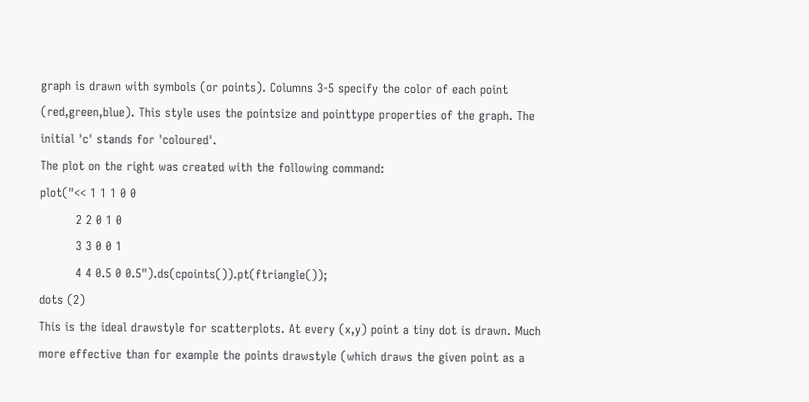graph is drawn with symbols (or points). Columns 3-5 specify the color of each point (red,green,blue). This style uses the pointsize and pointtype properties of the graph. The initial 'c' stands for 'coloured'.
The plot on the right was created with the following command:
plot("<< 1 1 1 0 0
         2 2 0 1 0
         3 3 0 0 1
         4 4 0.5 0 0.5").ds(cpoints()).pt(ftriangle());
dots (2)
This is the ideal drawstyle for scatterplots. At every (x,y) point a tiny dot is drawn. Much more effective than for example the points drawstyle (which draws the given point as a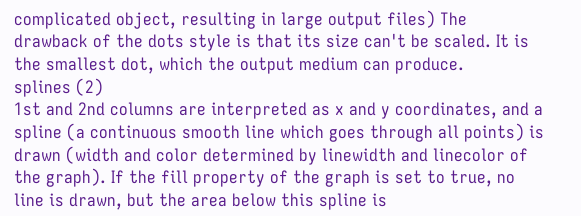complicated object, resulting in large output files) The drawback of the dots style is that its size can't be scaled. It is the smallest dot, which the output medium can produce.
splines (2)
1st and 2nd columns are interpreted as x and y coordinates, and a spline (a continuous smooth line which goes through all points) is drawn (width and color determined by linewidth and linecolor of the graph). If the fill property of the graph is set to true, no line is drawn, but the area below this spline is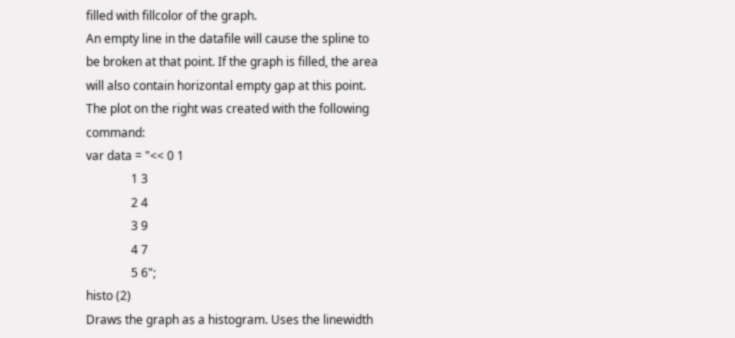filled with fillcolor of the graph.
An empty line in the datafile will cause the spline to be broken at that point. If the graph is filled, the area will also contain horizontal empty gap at this point. The plot on the right was created with the following command:
var data = "<< 0 1
               1 3
               2 4
               3 9
               4 7
               5 6";
histo (2)
Draws the graph as a histogram. Uses the linewidth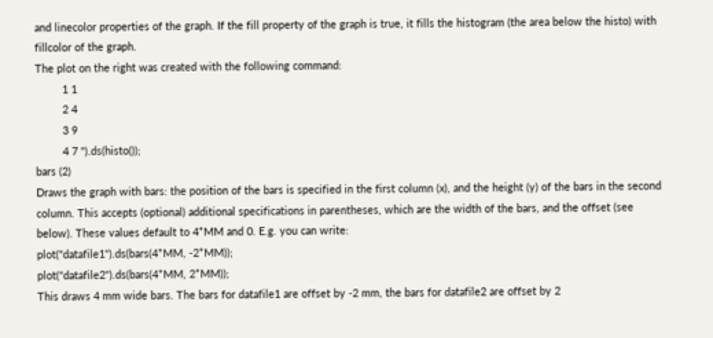and linecolor properties of the graph. If the fill property of the graph is true, it fills the histogram (the area below the histo) with fillcolor of the graph.
The plot on the right was created with the following command:
         1 1
         2 4
         3 9
         4 7 ").ds(histo());
bars (2)
Draws the graph with bars: the position of the bars is specified in the first column (x), and the height (y) of the bars in the second column. This accepts (optional) additional specifications in parentheses, which are the width of the bars, and the offset (see below). These values default to 4*MM and 0. E.g. you can write:
plot("datafile1").ds(bars(4*MM, -2*MM));
plot("datafile2").ds(bars(4*MM, 2*MM));
This draws 4 mm wide bars. The bars for datafile1 are offset by -2 mm, the bars for datafile2 are offset by 2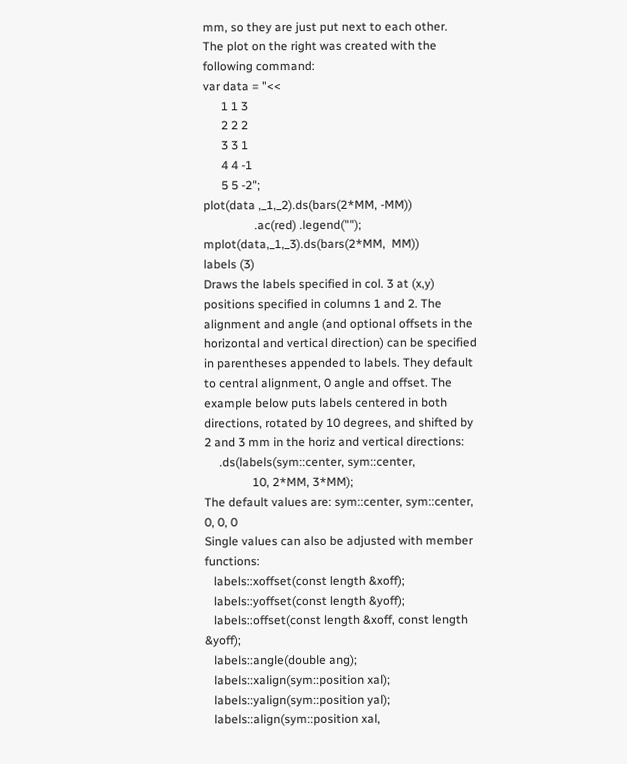mm, so they are just put next to each other.
The plot on the right was created with the following command:
var data = "<<
      1 1 3
      2 2 2
      3 3 1
      4 4 -1
      5 5 -2";
plot(data ,_1,_2).ds(bars(2*MM, -MM))
                 .ac(red) .legend("");
mplot(data,_1,_3).ds(bars(2*MM,  MM))
labels (3)
Draws the labels specified in col. 3 at (x,y) positions specified in columns 1 and 2. The alignment and angle (and optional offsets in the horizontal and vertical direction) can be specified in parentheses appended to labels. They default to central alignment, 0 angle and offset. The example below puts labels centered in both directions, rotated by 10 degrees, and shifted by 2 and 3 mm in the horiz and vertical directions:
     .ds(labels(sym::center, sym::center,
                10, 2*MM, 3*MM);
The default values are: sym::center, sym::center, 0, 0, 0
Single values can also be adjusted with member functions:
   labels::xoffset(const length &xoff);
   labels::yoffset(const length &yoff);
   labels::offset(const length &xoff, const length &yoff);
   labels::angle(double ang);
   labels::xalign(sym::position xal);
   labels::yalign(sym::position yal);
   labels::align(sym::position xal,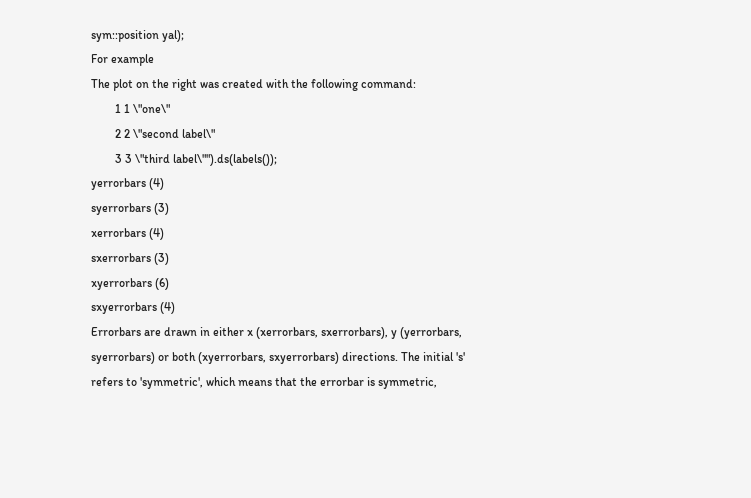sym::position yal);
For example
The plot on the right was created with the following command:
        1 1 \"one\"
        2 2 \"second label\"
        3 3 \"third label\"").ds(labels());
yerrorbars (4)
syerrorbars (3)
xerrorbars (4)
sxerrorbars (3)
xyerrorbars (6)
sxyerrorbars (4)
Errorbars are drawn in either x (xerrorbars, sxerrorbars), y (yerrorbars, syerrorbars) or both (xyerrorbars, sxyerrorbars) directions. The initial 's' refers to 'symmetric', which means that the errorbar is symmetric,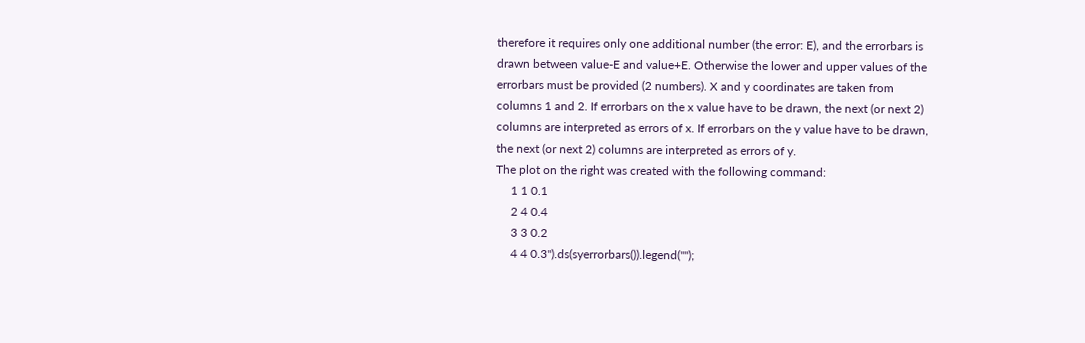therefore it requires only one additional number (the error: E), and the errorbars is drawn between value-E and value+E. Otherwise the lower and upper values of the errorbars must be provided (2 numbers). X and y coordinates are taken from columns 1 and 2. If errorbars on the x value have to be drawn, the next (or next 2) columns are interpreted as errors of x. If errorbars on the y value have to be drawn, the next (or next 2) columns are interpreted as errors of y.
The plot on the right was created with the following command:
     1 1 0.1
     2 4 0.4
     3 3 0.2
     4 4 0.3").ds(syerrorbars()).legend("");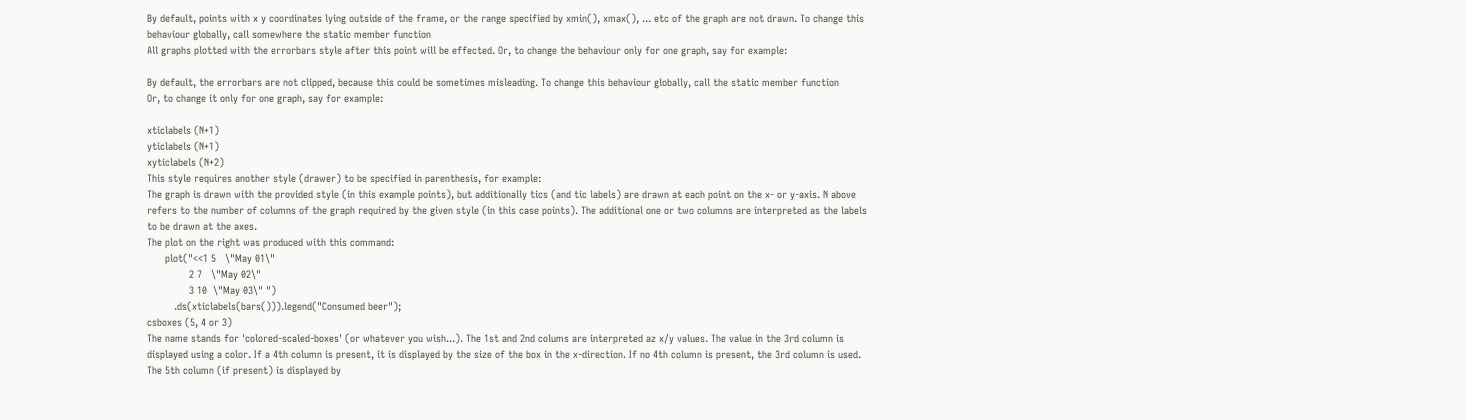By default, points with x y coordinates lying outside of the frame, or the range specified by xmin(), xmax(), ... etc of the graph are not drawn. To change this behaviour globally, call somewhere the static member function
All graphs plotted with the errorbars style after this point will be effected. Or, to change the behaviour only for one graph, say for example:

By default, the errorbars are not clipped, because this could be sometimes misleading. To change this behaviour globally, call the static member function
Or, to change it only for one graph, say for example:

xticlabels (N+1)
yticlabels (N+1)
xyticlabels (N+2)
This style requires another style (drawer) to be specified in parenthesis, for example:
The graph is drawn with the provided style (in this example points), but additionally tics (and tic labels) are drawn at each point on the x- or y-axis. N above refers to the number of columns of the graph required by the given style (in this case points). The additional one or two columns are interpreted as the labels to be drawn at the axes.
The plot on the right was produced with this command:
      plot("<<1 5   \"May 01\"
              2 7   \"May 02\"
              3 10  \"May 03\" ")
         .ds(xticlabels(bars())).legend("Consumed beer");
csboxes (5, 4 or 3)
The name stands for 'colored-scaled-boxes' (or whatever you wish...). The 1st and 2nd colums are interpreted az x/y values. The value in the 3rd column is displayed using a color. If a 4th column is present, it is displayed by the size of the box in the x-direction. If no 4th column is present, the 3rd column is used. The 5th column (if present) is displayed by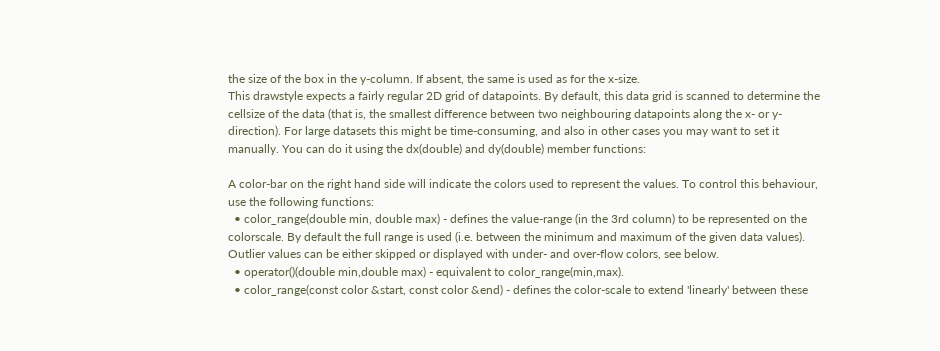the size of the box in the y-column. If absent, the same is used as for the x-size.
This drawstyle expects a fairly regular 2D grid of datapoints. By default, this data grid is scanned to determine the cellsize of the data (that is, the smallest difference between two neighbouring datapoints along the x- or y-direction). For large datasets this might be time-consuming, and also in other cases you may want to set it manually. You can do it using the dx(double) and dy(double) member functions:

A color-bar on the right hand side will indicate the colors used to represent the values. To control this behaviour, use the following functions:
  • color_range(double min, double max) - defines the value-range (in the 3rd column) to be represented on the colorscale. By default the full range is used (i.e. between the minimum and maximum of the given data values). Outlier values can be either skipped or displayed with under- and over-flow colors, see below.
  • operator()(double min,double max) - equivalent to color_range(min,max).
  • color_range(const color &start, const color &end) - defines the color-scale to extend 'linearly' between these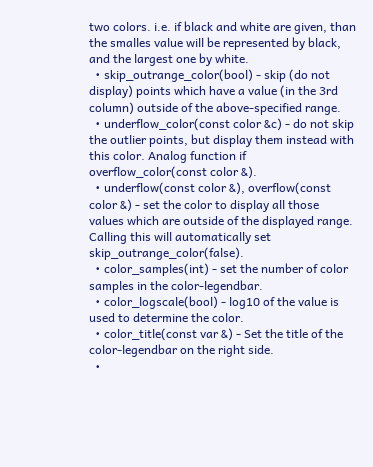two colors. i.e. if black and white are given, than the smalles value will be represented by black, and the largest one by white.
  • skip_outrange_color(bool) - skip (do not display) points which have a value (in the 3rd column) outside of the above-specified range.
  • underflow_color(const color &c) - do not skip the outlier points, but display them instead with this color. Analog function if overflow_color(const color &).
  • underflow(const color &), overflow(const color &) - set the color to display all those values which are outside of the displayed range. Calling this will automatically set skip_outrange_color(false).
  • color_samples(int) - set the number of color samples in the color-legendbar.
  • color_logscale(bool) - log10 of the value is used to determine the color.
  • color_title(const var &) - Set the title of the color-legendbar on the right side.
  •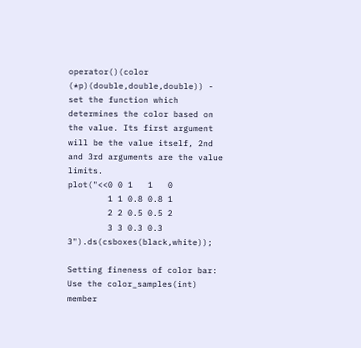operator()(color (*p)(double,double,double)) - set the function which determines the color based on the value. Its first argument will be the value itself, 2nd and 3rd arguments are the value limits.
plot("<<0 0 1   1   0
        1 1 0.8 0.8 1
        2 2 0.5 0.5 2
        3 3 0.3 0.3 3").ds(csboxes(black,white));

Setting fineness of color bar: Use the color_samples(int) member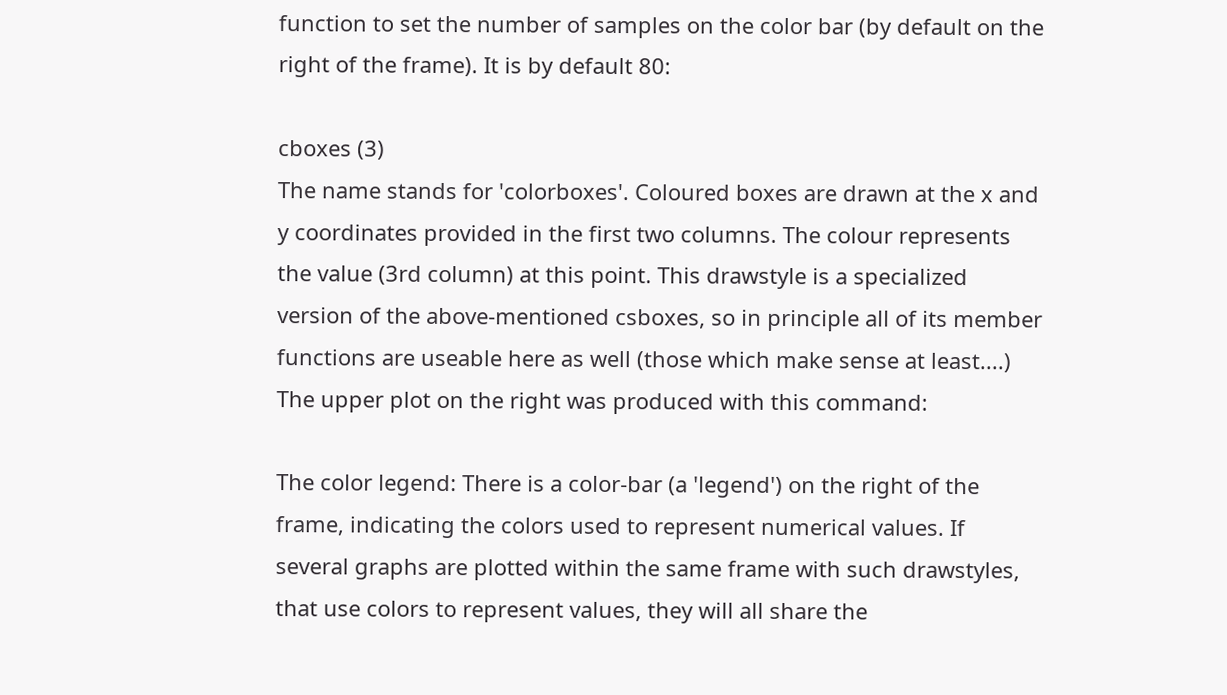function to set the number of samples on the color bar (by default on the right of the frame). It is by default 80:

cboxes (3)
The name stands for 'colorboxes'. Coloured boxes are drawn at the x and y coordinates provided in the first two columns. The colour represents the value (3rd column) at this point. This drawstyle is a specialized version of the above-mentioned csboxes, so in principle all of its member functions are useable here as well (those which make sense at least....)
The upper plot on the right was produced with this command:

The color legend: There is a color-bar (a 'legend') on the right of the frame, indicating the colors used to represent numerical values. If several graphs are plotted within the same frame with such drawstyles, that use colors to represent values, they will all share the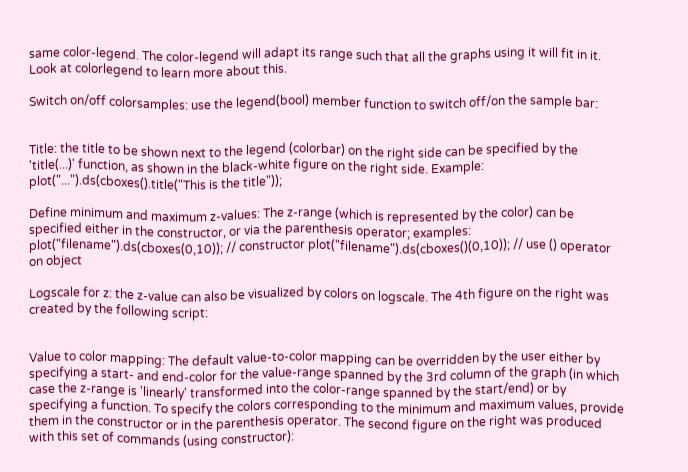same color-legend. The color-legend will adapt its range such that all the graphs using it will fit in it. Look at colorlegend to learn more about this.

Switch on/off colorsamples: use the legend(bool) member function to switch off/on the sample bar:


Title: the title to be shown next to the legend (colorbar) on the right side can be specified by the 'title(...)' function, as shown in the black-white figure on the right side. Example: plot("...").ds(cboxes().title("This is the title"));

Define minimum and maximum z-values: The z-range (which is represented by the color) can be specified either in the constructor, or via the parenthesis operator; examples: plot("filename").ds(cboxes(0,10)); // constructor plot("filename").ds(cboxes()(0,10)); // use () operator on object

Logscale for z: the z-value can also be visualized by colors on logscale. The 4th figure on the right was created by the following script:


Value to color mapping: The default value-to-color mapping can be overridden by the user either by specifying a start- and end-color for the value-range spanned by the 3rd column of the graph (in which case the z-range is 'linearly' transformed into the color-range spanned by the start/end) or by specifying a function. To specify the colors corresponding to the minimum and maximum values, provide them in the constructor or in the parenthesis operator. The second figure on the right was produced with this set of commands (using constructor):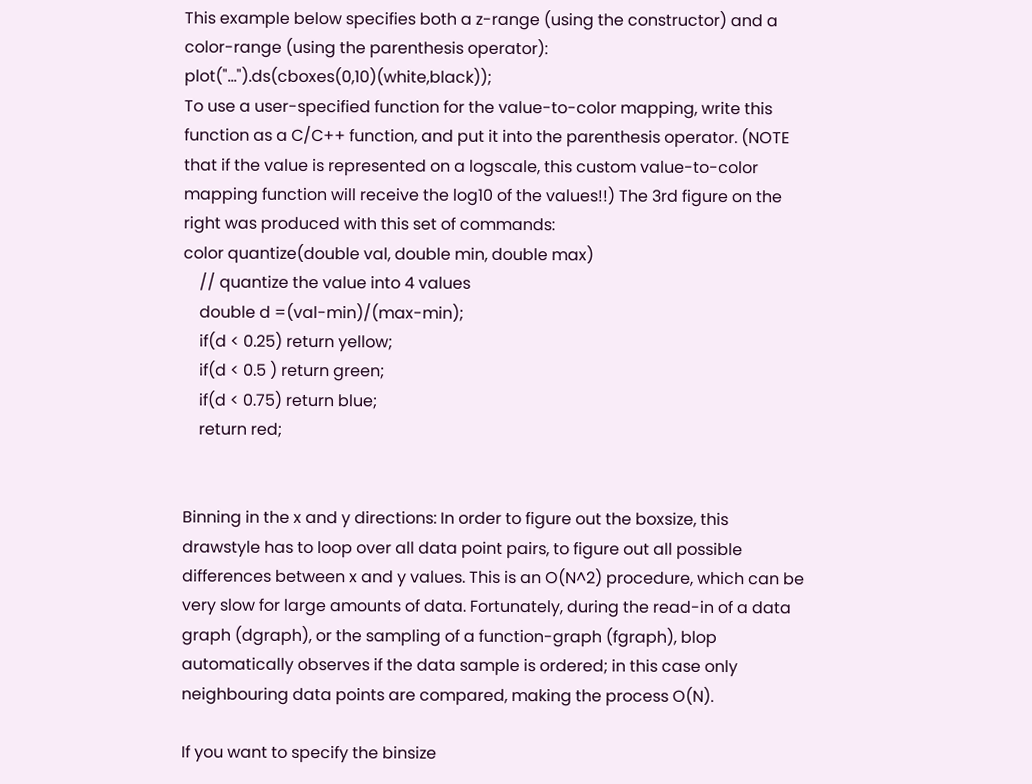This example below specifies both a z-range (using the constructor) and a color-range (using the parenthesis operator): plot("...").ds(cboxes(0,10)(white,black));
To use a user-specified function for the value-to-color mapping, write this function as a C/C++ function, and put it into the parenthesis operator. (NOTE that if the value is represented on a logscale, this custom value-to-color mapping function will receive the log10 of the values!!) The 3rd figure on the right was produced with this set of commands:
color quantize(double val, double min, double max)
    // quantize the value into 4 values
    double d =(val-min)/(max-min);
    if(d < 0.25) return yellow;
    if(d < 0.5 ) return green;
    if(d < 0.75) return blue;
    return red;


Binning in the x and y directions: In order to figure out the boxsize, this drawstyle has to loop over all data point pairs, to figure out all possible differences between x and y values. This is an O(N^2) procedure, which can be very slow for large amounts of data. Fortunately, during the read-in of a data graph (dgraph), or the sampling of a function-graph (fgraph), blop automatically observes if the data sample is ordered; in this case only neighbouring data points are compared, making the process O(N).

If you want to specify the binsize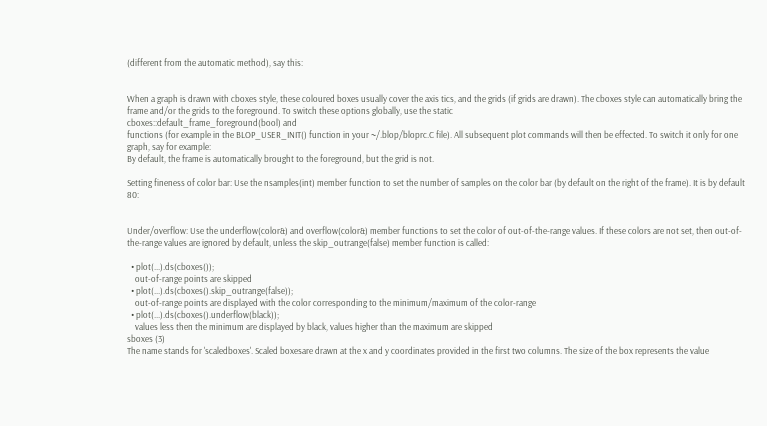(different from the automatic method), say this:


When a graph is drawn with cboxes style, these coloured boxes usually cover the axis tics, and the grids (if grids are drawn). The cboxes style can automatically bring the frame and/or the grids to the foreground. To switch these options globally, use the static
cboxes::default_frame_foreground(bool) and
functions (for example in the BLOP_USER_INIT() function in your ~/.blop/bloprc.C file). All subsequent plot commands will then be effected. To switch it only for one graph, say for example:
By default, the frame is automatically brought to the foreground, but the grid is not.

Setting fineness of color bar: Use the nsamples(int) member function to set the number of samples on the color bar (by default on the right of the frame). It is by default 80:


Under/overflow: Use the underflow(color&) and overflow(color&) member functions to set the color of out-of-the-range values. If these colors are not set, then out-of-the-range values are ignored by default, unless the skip_outrange(false) member function is called:

  • plot(...).ds(cboxes());
    out-of-range points are skipped
  • plot(...).ds(cboxes().skip_outrange(false));
    out-of-range points are displayed with the color corresponding to the minimum/maximum of the color-range
  • plot(...).ds(cboxes().underflow(black));
    values less then the minimum are displayed by black, values higher than the maximum are skipped
sboxes (3)
The name stands for 'scaledboxes'. Scaled boxesare drawn at the x and y coordinates provided in the first two columns. The size of the box represents the value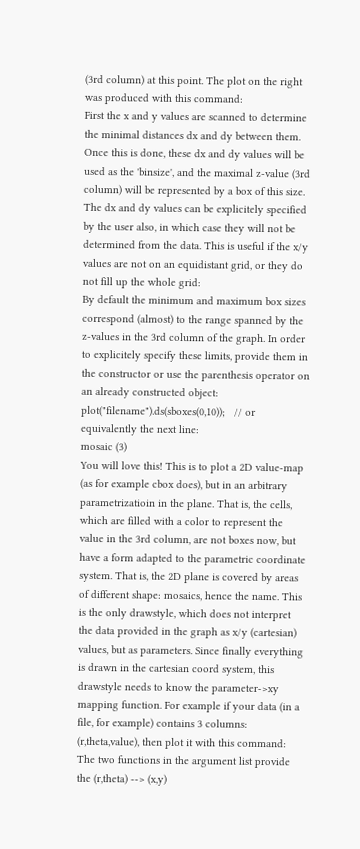(3rd column) at this point. The plot on the right was produced with this command:
First the x and y values are scanned to determine the minimal distances dx and dy between them. Once this is done, these dx and dy values will be used as the 'binsize', and the maximal z-value (3rd column) will be represented by a box of this size. The dx and dy values can be explicitely specified by the user also, in which case they will not be determined from the data. This is useful if the x/y values are not on an equidistant grid, or they do not fill up the whole grid:
By default the minimum and maximum box sizes correspond (almost) to the range spanned by the z-values in the 3rd column of the graph. In order to explicitely specify these limits, provide them in the constructor or use the parenthesis operator on an already constructed object:
plot("filename").ds(sboxes(0,10));   // or equivalently the next line:
mosaic (3)
You will love this! This is to plot a 2D value-map (as for example cbox does), but in an arbitrary parametrizatioin in the plane. That is, the cells, which are filled with a color to represent the value in the 3rd column, are not boxes now, but have a form adapted to the parametric coordinate system. That is, the 2D plane is covered by areas of different shape: mosaics, hence the name. This is the only drawstyle, which does not interpret the data provided in the graph as x/y (cartesian) values, but as parameters. Since finally everything is drawn in the cartesian coord system, this drawstyle needs to know the parameter->xy mapping function. For example if your data (in a file, for example) contains 3 columns: (r,theta,value), then plot it with this command:
The two functions in the argument list provide the (r,theta) --> (x,y)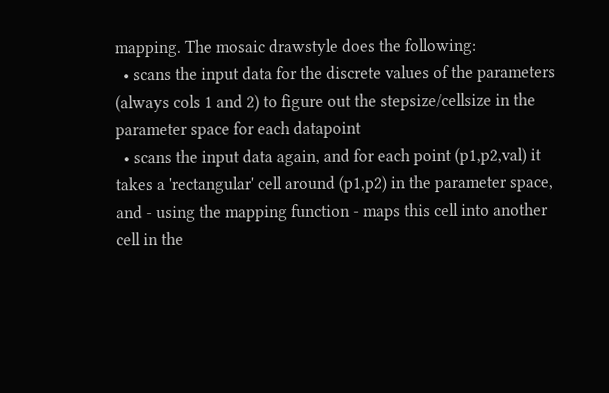mapping. The mosaic drawstyle does the following:
  • scans the input data for the discrete values of the parameters (always cols 1 and 2) to figure out the stepsize/cellsize in the parameter space for each datapoint
  • scans the input data again, and for each point (p1,p2,val) it takes a 'rectangular' cell around (p1,p2) in the parameter space, and - using the mapping function - maps this cell into another cell in the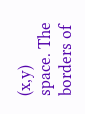(x,y) space. The borders of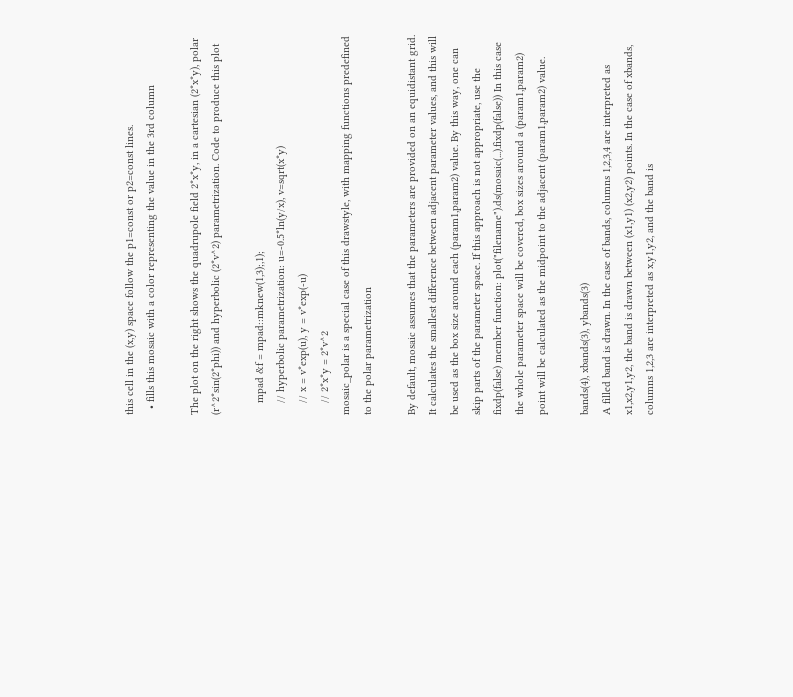this cell in the (x,y) space follow the p1=const or p2=const lines.
  • fills this mosaic with a color representing the value in the 3rd column

The plot on the right shows the quadrupole field 2*x*y, in a cartesian (2*x*y), polar (r^2*sin(2*phi)) and hyperbolic (2*v^2) parametrization. Code to produce this plot

    mpad &f = mpad::mknew(1,3);,1);
    // hyperbolic parametrization: u=-0.5*ln(y/x), v=sqrt(x*y)
    // x = v*exp(u), y = v*exp(-u)
    // 2*x*y = 2*v^2
mosaic_polar is a special case of this drawstyle, with mapping functions predefined to the polar parametrization

By default, mosaic assumes that the parameters are provided on an equidistant grid. It calculates the smallest difference between adjacent parameter values, and this will be used as the box size around each (param1,param2) value. By this way, one can skip parts of the parameter space. If this approach is not appropriate, use the fixdp(false) member function: plot("filename").ds(mosaic(...).fixdp(false)) In this case the whole parameter space will be covered, box sizes around a (param1,param2) point will be calculated as the midpoint to the adjacent (param1,param2) value.

bands(4), xbands(3), ybands(3)
A filled band is drawn. In the case of bands, columns 1,2,3,4 are interpreted as x1,x2,y1,y2, the band is drawn between (x1,y1) (x2,y2) points. In the case of xbands, columns 1,2,3 are interpreted as x,y1,y2, and the band is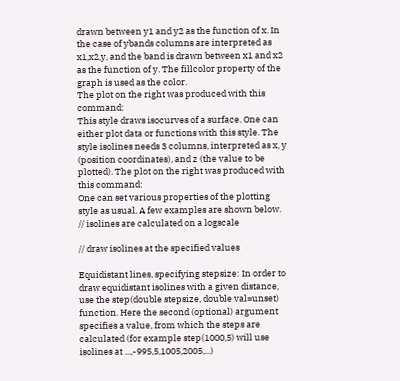drawn between y1 and y2 as the function of x. In the case of ybands columns are interpreted as x1,x2,y, and the band is drawn between x1 and x2 as the function of y. The fillcolor property of the graph is used as the color.
The plot on the right was produced with this command:
This style draws isocurves of a surface. One can either plot data or functions with this style. The style isolines needs 3 columns, interpreted as x, y (position coordinates), and z (the value to be plotted). The plot on the right was produced with this command:
One can set various properties of the plotting style as usual. A few examples are shown below.
// isolines are calculated on a logscale

// draw isolines at the specified values

Equidistant lines, specifying stepsize: In order to draw equidistant isolines with a given distance, use the step(double stepsize, double val=unset) function. Here the second (optional) argument specifies a value, from which the steps are calculated (for example step(1000,5) will use isolines at ...,-995,5,1005,2005,...)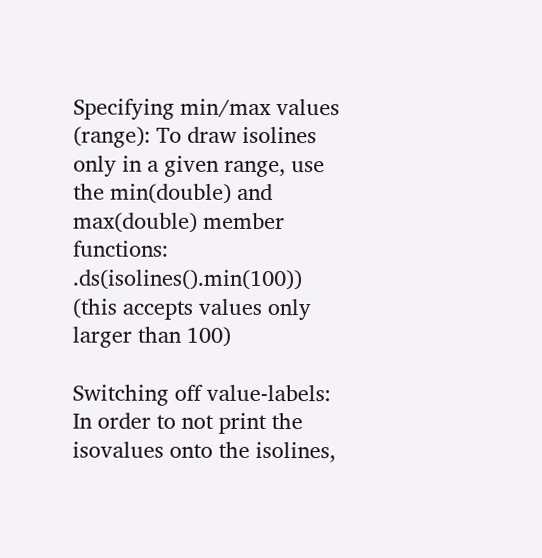Specifying min/max values (range): To draw isolines only in a given range, use the min(double) and max(double) member functions: .ds(isolines().min(100)) (this accepts values only larger than 100)

Switching off value-labels: In order to not print the isovalues onto the isolines,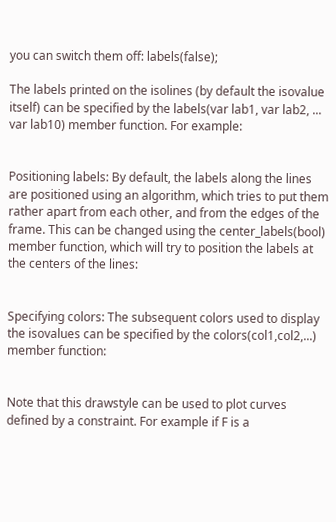you can switch them off: labels(false);

The labels printed on the isolines (by default the isovalue itself) can be specified by the labels(var lab1, var lab2, ... var lab10) member function. For example:


Positioning labels: By default, the labels along the lines are positioned using an algorithm, which tries to put them rather apart from each other, and from the edges of the frame. This can be changed using the center_labels(bool) member function, which will try to position the labels at the centers of the lines:


Specifying colors: The subsequent colors used to display the isovalues can be specified by the colors(col1,col2,...) member function:


Note that this drawstyle can be used to plot curves defined by a constraint. For example if F is a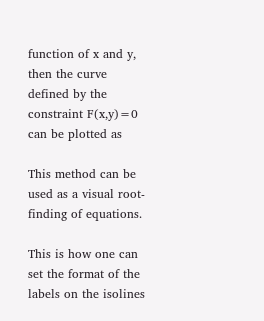function of x and y, then the curve defined by the constraint F(x,y)=0 can be plotted as

This method can be used as a visual root-finding of equations.

This is how one can set the format of the labels on the isolines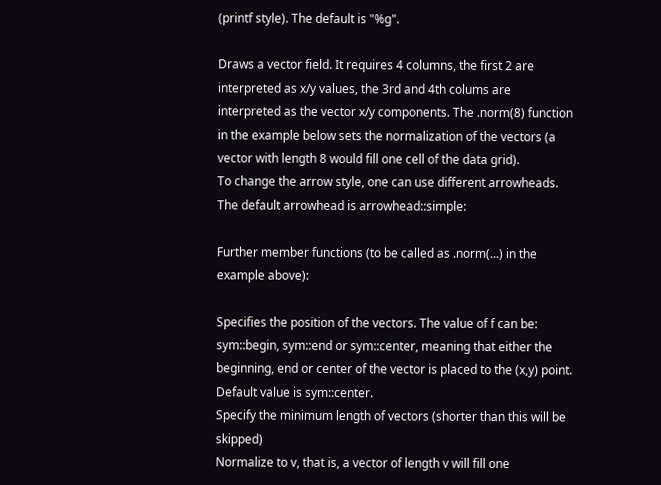(printf style). The default is "%g".

Draws a vector field. It requires 4 columns, the first 2 are interpreted as x/y values, the 3rd and 4th colums are interpreted as the vector x/y components. The .norm(8) function in the example below sets the normalization of the vectors (a vector with length 8 would fill one cell of the data grid).
To change the arrow style, one can use different arrowheads. The default arrowhead is arrowhead::simple:

Further member functions (to be called as .norm(...) in the example above):

Specifies the position of the vectors. The value of f can be: sym::begin, sym::end or sym::center, meaning that either the beginning, end or center of the vector is placed to the (x,y) point. Default value is sym::center.
Specify the minimum length of vectors (shorter than this will be skipped)
Normalize to v, that is, a vector of length v will fill one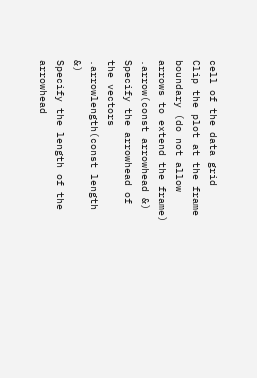cell of the data grid
Clip the plot at the frame boundary (do not allow arrows to extend the frame)
.arrow(const arrowhead &)
Specify the arrowhead of the vectors
.arrowlength(const length &)
Specify the length of the arrowhead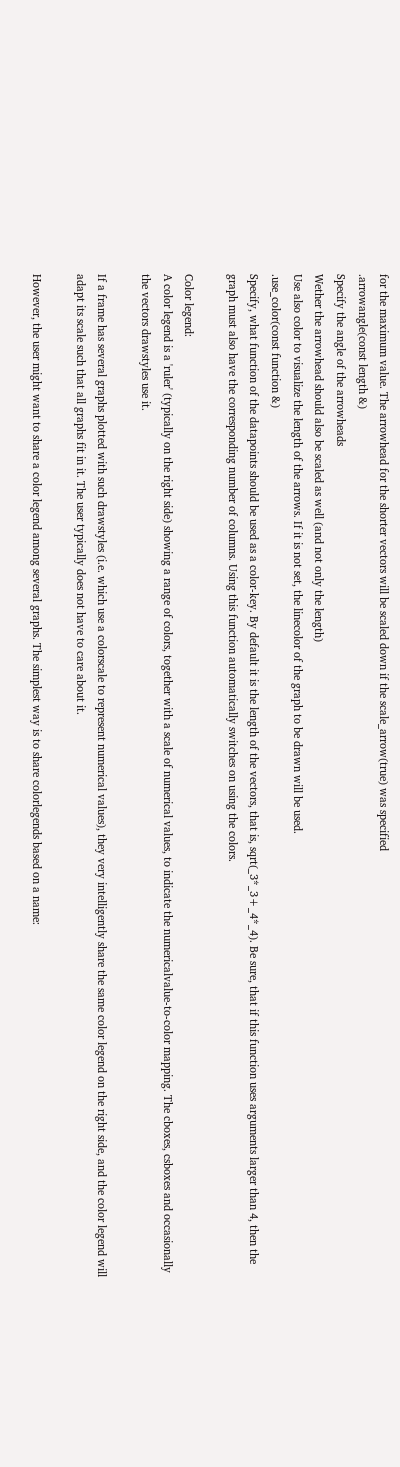for the maximum value. The arrowhead for the shorter vectors will be scaled down if the scale_arrow(true) was specified
.arrowangle(const length &)
Specify the angle of the arrowheads
Wether the arrowhead should also be scaled as well (and not only the length)
Use also color to visualize the length of the arrows. If it is not set, the linecolor of the graph to be drawn will be used.
.use_color(const function &)
Specify, what function of the datapoints should be used as a color-key. By default it is the length of the vectors, that is, sqrt(_3*_3+_4*_4). Be sure, that if this function uses arguments larger than 4, then the graph must also have the corresponding number of columns. Using this function automatically switches on using the colors.

Color legend:
A color legend is a 'ruler' (typically on the right side) showing a range of colors, together with a scale of numerical values, to indicate the numericalvalue-to-color mapping. The cboxes, csboxes and occasionally the vectors drawstyles use it.

If a frame has several graphs plotted with such drawstyles (i.e. which use a colorscale to represent numerical values), they very intelligently share the same color legend on the right side, and the color legend will adapt its scale such that all graphs fit in it. The user typically does not have to care about it.

However, the user might want to share a color legend among several graphs. The simplest way is to share colorlegends based on a name: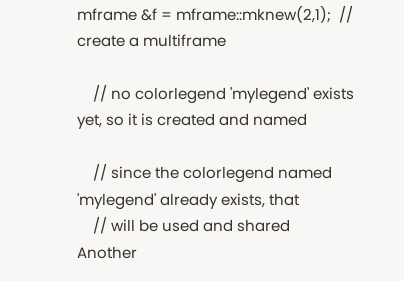mframe &f = mframe::mknew(2,1);  // create a multiframe

    // no colorlegend 'mylegend' exists yet, so it is created and named

    // since the colorlegend named 'mylegend' already exists, that
    // will be used and shared
Another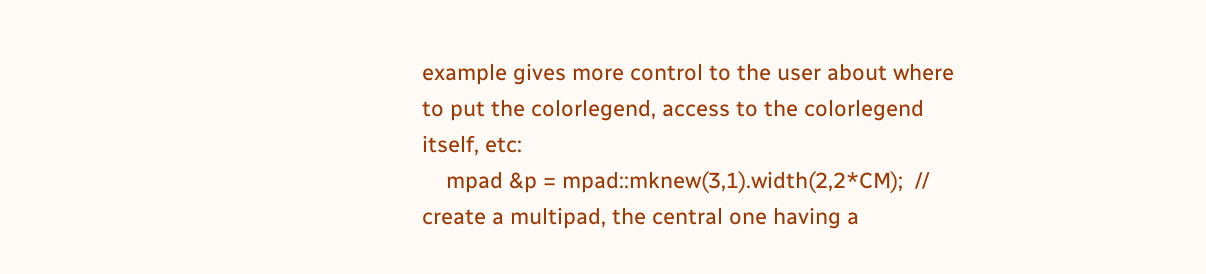example gives more control to the user about where to put the colorlegend, access to the colorlegend itself, etc:
    mpad &p = mpad::mknew(3,1).width(2,2*CM);  // create a multipad, the central one having a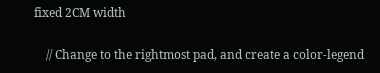fixed 2CM width

    // Change to the rightmost pad, and create a color-legend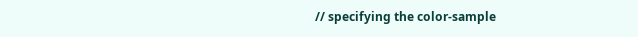// specifying the color-sample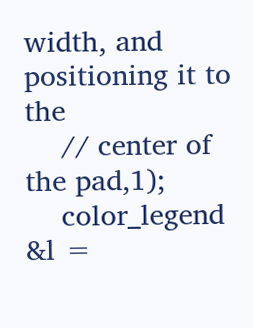width, and positioning it to the
    // center of the pad,1);
    color_legend &l =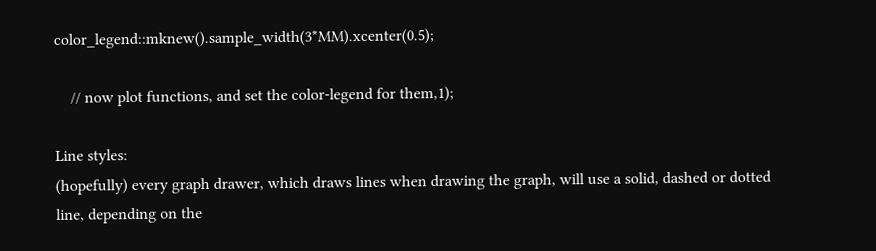color_legend::mknew().sample_width(3*MM).xcenter(0.5);

    // now plot functions, and set the color-legend for them,1);

Line styles:
(hopefully) every graph drawer, which draws lines when drawing the graph, will use a solid, dashed or dotted line, depending on the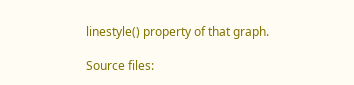linestyle() property of that graph.

Source files: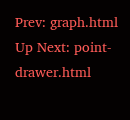Prev: graph.html Up Next: point-drawer.html